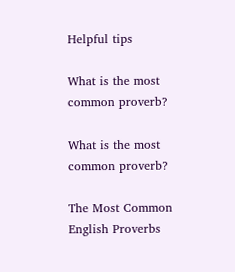Helpful tips

What is the most common proverb?

What is the most common proverb?

The Most Common English Proverbs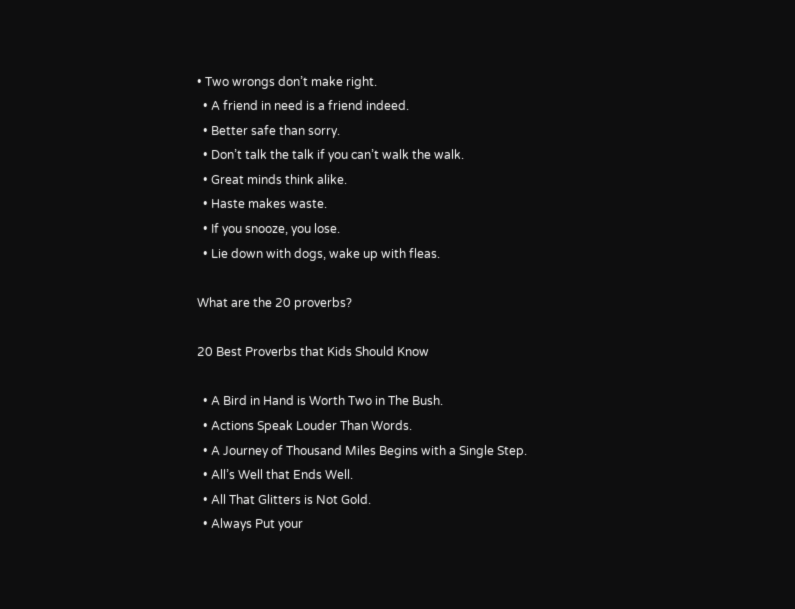• Two wrongs don’t make right.
  • A friend in need is a friend indeed.
  • Better safe than sorry.
  • Don’t talk the talk if you can’t walk the walk.
  • Great minds think alike.
  • Haste makes waste.
  • If you snooze, you lose.
  • Lie down with dogs, wake up with fleas.

What are the 20 proverbs?

20 Best Proverbs that Kids Should Know

  • A Bird in Hand is Worth Two in The Bush.
  • Actions Speak Louder Than Words.
  • A Journey of Thousand Miles Begins with a Single Step.
  • All’s Well that Ends Well.
  • All That Glitters is Not Gold.
  • Always Put your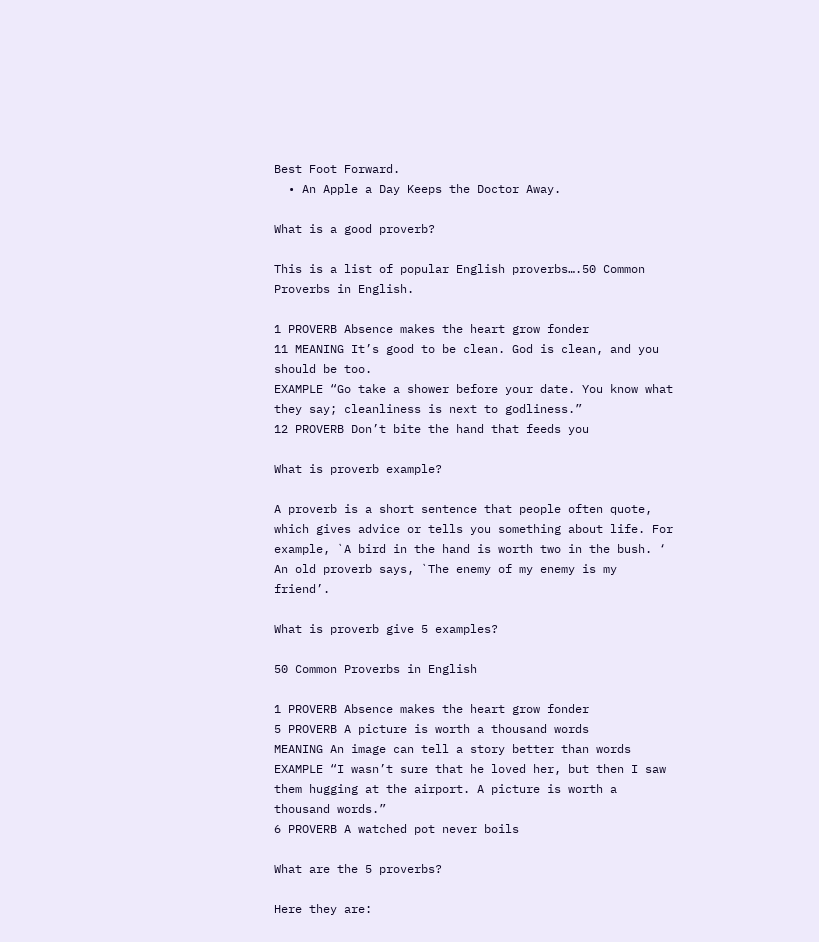Best Foot Forward.
  • An Apple a Day Keeps the Doctor Away.

What is a good proverb?

This is a list of popular English proverbs….50 Common Proverbs in English.

1 PROVERB Absence makes the heart grow fonder
11 MEANING It’s good to be clean. God is clean, and you should be too.
EXAMPLE “Go take a shower before your date. You know what they say; cleanliness is next to godliness.”
12 PROVERB Don’t bite the hand that feeds you

What is proverb example?

A proverb is a short sentence that people often quote, which gives advice or tells you something about life. For example, `A bird in the hand is worth two in the bush. ‘ An old proverb says, `The enemy of my enemy is my friend’.

What is proverb give 5 examples?

50 Common Proverbs in English

1 PROVERB Absence makes the heart grow fonder
5 PROVERB A picture is worth a thousand words
MEANING An image can tell a story better than words
EXAMPLE “I wasn’t sure that he loved her, but then I saw them hugging at the airport. A picture is worth a thousand words.”
6 PROVERB A watched pot never boils

What are the 5 proverbs?

Here they are: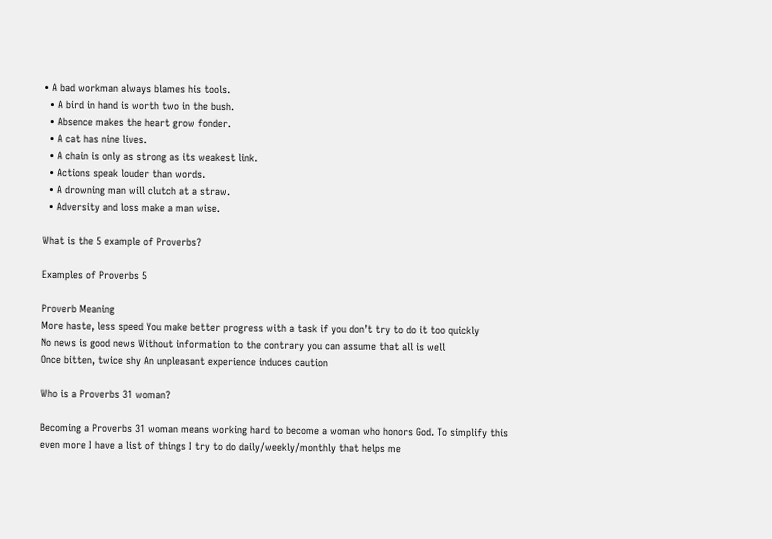• A bad workman always blames his tools.
  • A bird in hand is worth two in the bush.
  • Absence makes the heart grow fonder.
  • A cat has nine lives.
  • A chain is only as strong as its weakest link.
  • Actions speak louder than words.
  • A drowning man will clutch at a straw.
  • Adversity and loss make a man wise.

What is the 5 example of Proverbs?

Examples of Proverbs 5

Proverb Meaning
More haste, less speed You make better progress with a task if you don’t try to do it too quickly
No news is good news Without information to the contrary you can assume that all is well
Once bitten, twice shy An unpleasant experience induces caution

Who is a Proverbs 31 woman?

Becoming a Proverbs 31 woman means working hard to become a woman who honors God. To simplify this even more I have a list of things I try to do daily/weekly/monthly that helps me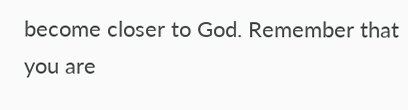become closer to God. Remember that you are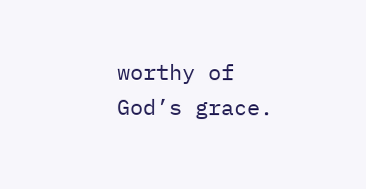worthy of God’s grace.